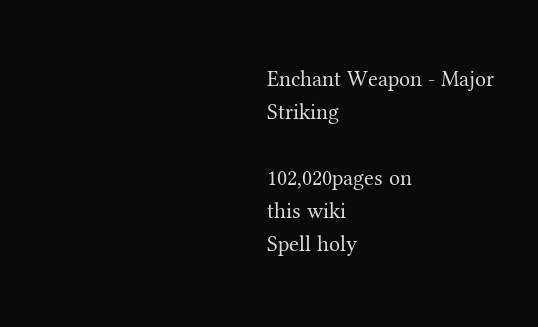Enchant Weapon - Major Striking

102,020pages on
this wiki
Spell holy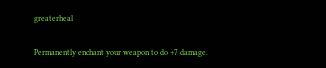greaterheal

Permanently enchant your weapon to do +7 damage.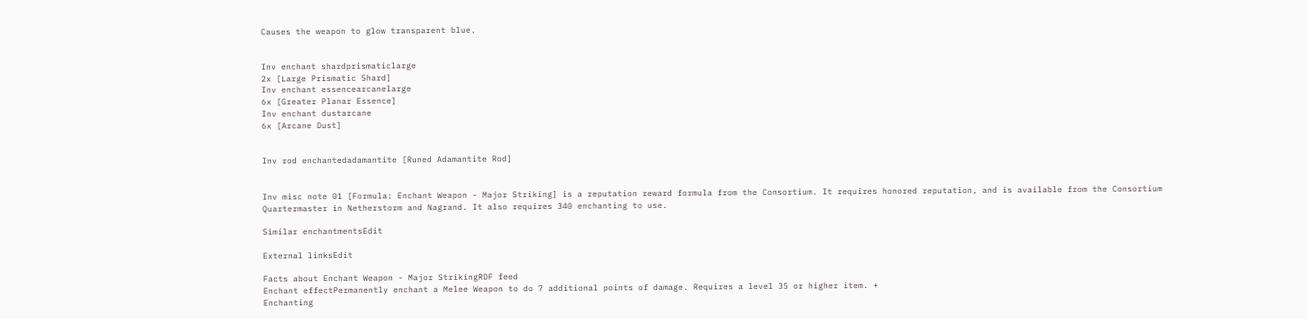Causes the weapon to glow transparent blue.


Inv enchant shardprismaticlarge
2x [Large Prismatic Shard]
Inv enchant essencearcanelarge
6x [Greater Planar Essence]
Inv enchant dustarcane
6x [Arcane Dust]


Inv rod enchantedadamantite [Runed Adamantite Rod]


Inv misc note 01 [Formula: Enchant Weapon - Major Striking] is a reputation reward formula from the Consortium. It requires honored reputation, and is available from the Consortium Quartermaster in Netherstorm and Nagrand. It also requires 340 enchanting to use.

Similar enchantmentsEdit

External linksEdit

Facts about Enchant Weapon - Major StrikingRDF feed
Enchant effectPermanently enchant a Melee Weapon to do 7 additional points of damage. Requires a level 35 or higher item. +
Enchanting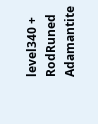level340 +
RodRuned Adamantite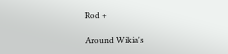Rod +

Around Wikia's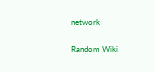network

Random Wiki